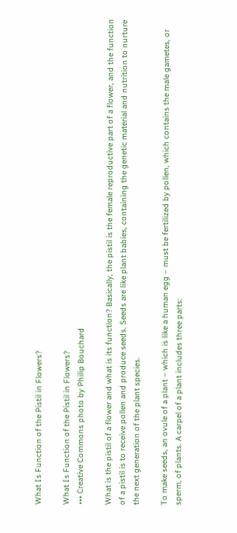What Is Function of the Pistil in Flowers?

What Is Function of the Pistil in Flowers?
••• Creative Commons photo by Philip Bouchard

What is the pistil of a flower and what is its function? Basically, the pistil is the female reproductive part of a flower, and the function of a pistil is to receive pollen and produce seeds. Seeds are like plant babies, containing the genetic material and nutrition to nurture the next generation of the plant species.

To make seeds, an ovule of a plant – which is like a human egg – must be fertilized by pollen, which contains the male gametes, or sperm, of plants. A carpel of a plant includes three parts: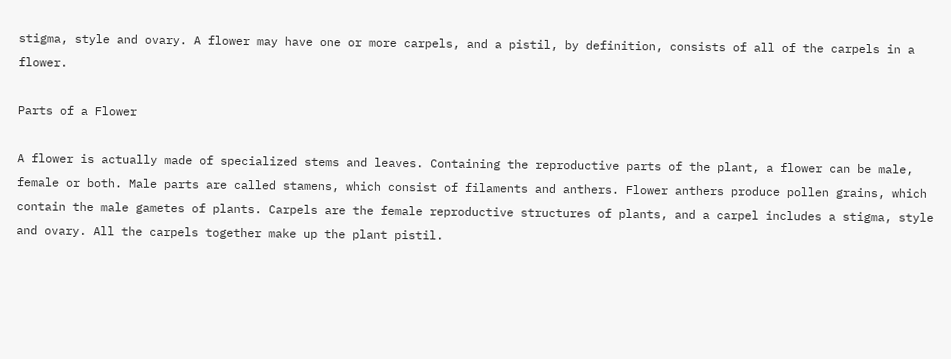stigma, style and ovary. A flower may have one or more carpels, and a pistil, by definition, consists of all of the carpels in a flower.

Parts of a Flower

A flower is actually made of specialized stems and leaves. Containing the reproductive parts of the plant, a flower can be male, female or both. Male parts are called stamens, which consist of filaments and anthers. Flower anthers produce pollen grains, which contain the male gametes of plants. Carpels are the female reproductive structures of plants, and a carpel includes a stigma, style and ovary. All the carpels together make up the plant pistil.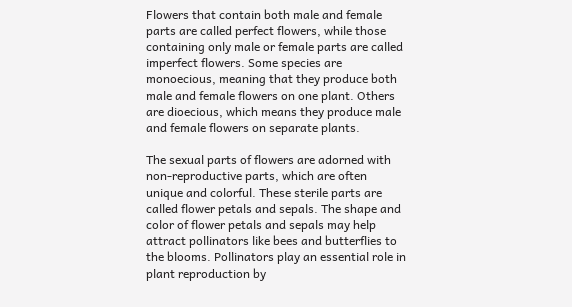Flowers that contain both male and female parts are called perfect flowers, while those containing only male or female parts are called imperfect flowers. Some species are monoecious, meaning that they produce both male and female flowers on one plant. Others are dioecious, which means they produce male and female flowers on separate plants.

The sexual parts of flowers are adorned with non-reproductive parts, which are often unique and colorful. These sterile parts are called flower petals and sepals. The shape and color of flower petals and sepals may help attract pollinators like bees and butterflies to the blooms. Pollinators play an essential role in plant reproduction by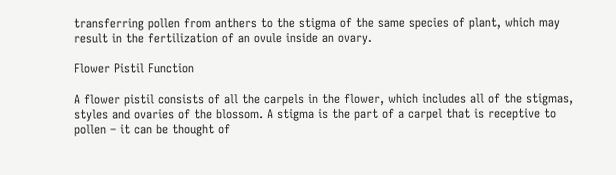transferring pollen from anthers to the stigma of the same species of plant, which may result in the fertilization of an ovule inside an ovary.

Flower Pistil Function

A flower pistil consists of all the carpels in the flower, which includes all of the stigmas, styles and ovaries of the blossom. A stigma is the part of a carpel that is receptive to pollen – it can be thought of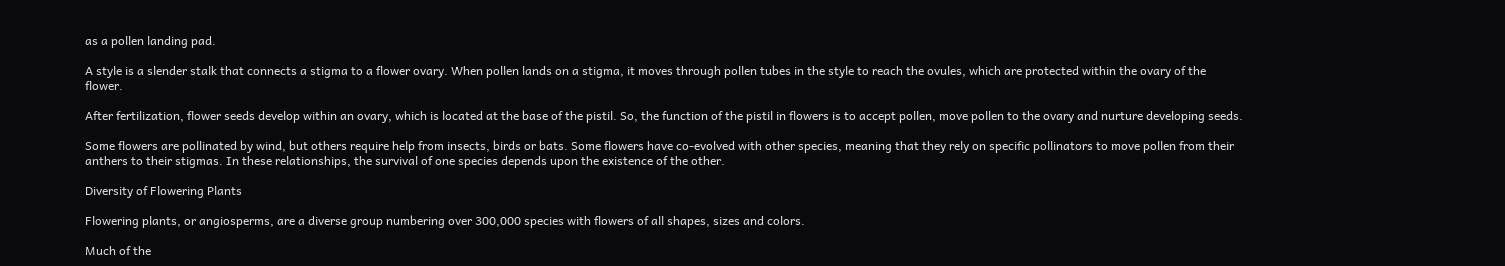as a pollen landing pad.

A style is a slender stalk that connects a stigma to a flower ovary. When pollen lands on a stigma, it moves through pollen tubes in the style to reach the ovules, which are protected within the ovary of the flower.

After fertilization, flower seeds develop within an ovary, which is located at the base of the pistil. So, the function of the pistil in flowers is to accept pollen, move pollen to the ovary and nurture developing seeds.

Some flowers are pollinated by wind, but others require help from insects, birds or bats. Some flowers have co-evolved with other species, meaning that they rely on specific pollinators to move pollen from their anthers to their stigmas. In these relationships, the survival of one species depends upon the existence of the other.

Diversity of Flowering Plants

Flowering plants, or angiosperms, are a diverse group numbering over 300,000 species with flowers of all shapes, sizes and colors.

Much of the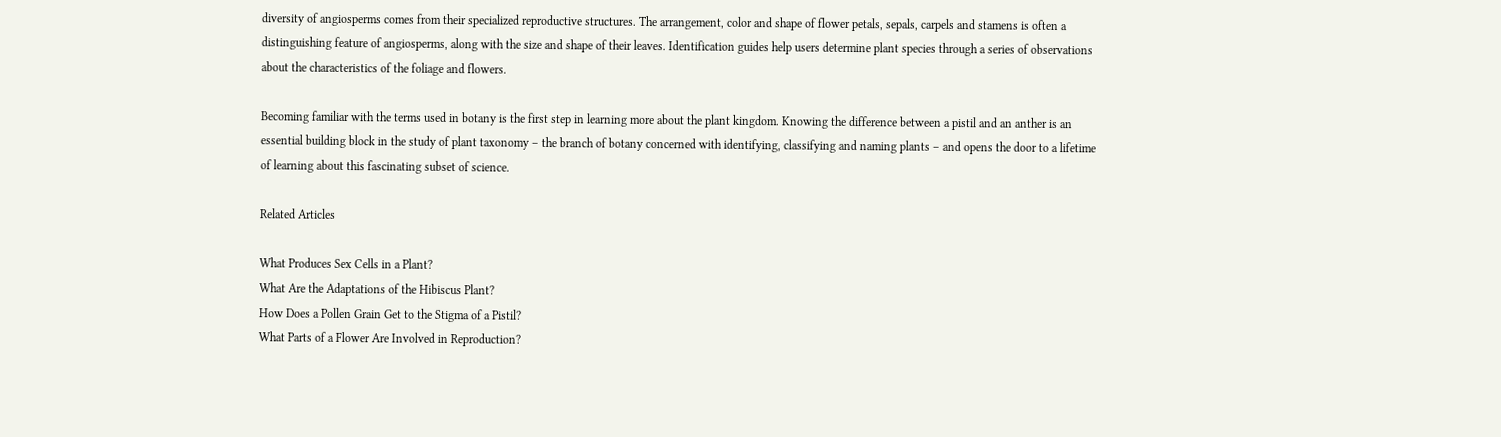diversity of angiosperms comes from their specialized reproductive structures. The arrangement, color and shape of flower petals, sepals, carpels and stamens is often a distinguishing feature of angiosperms, along with the size and shape of their leaves. Identification guides help users determine plant species through a series of observations about the characteristics of the foliage and flowers.

Becoming familiar with the terms used in botany is the first step in learning more about the plant kingdom. Knowing the difference between a pistil and an anther is an essential building block in the study of plant taxonomy – the branch of botany concerned with identifying, classifying and naming plants – and opens the door to a lifetime of learning about this fascinating subset of science.

Related Articles

What Produces Sex Cells in a Plant?
What Are the Adaptations of the Hibiscus Plant?
How Does a Pollen Grain Get to the Stigma of a Pistil?
What Parts of a Flower Are Involved in Reproduction?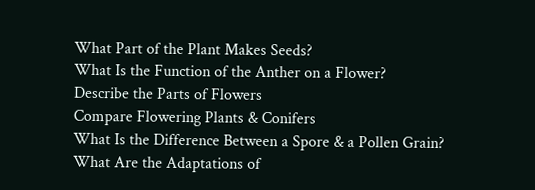What Part of the Plant Makes Seeds?
What Is the Function of the Anther on a Flower?
Describe the Parts of Flowers
Compare Flowering Plants & Conifers
What Is the Difference Between a Spore & a Pollen Grain?
What Are the Adaptations of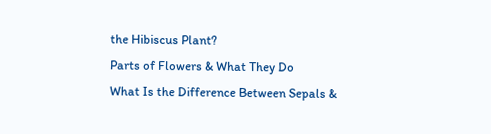the Hibiscus Plant?
Parts of Flowers & What They Do
What Is the Difference Between Sepals &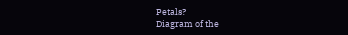Petals?
Diagram of the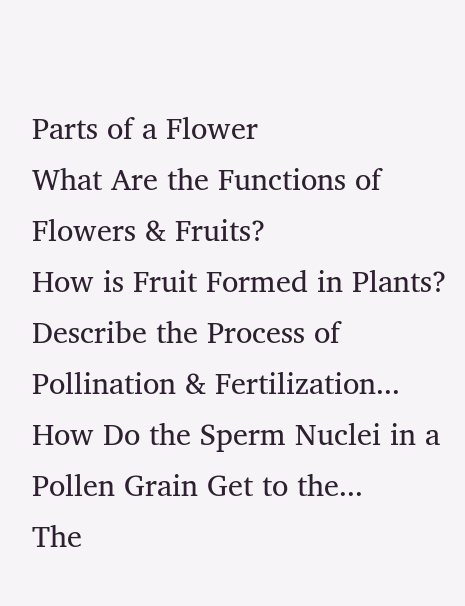Parts of a Flower
What Are the Functions of Flowers & Fruits?
How is Fruit Formed in Plants?
Describe the Process of Pollination & Fertilization...
How Do the Sperm Nuclei in a Pollen Grain Get to the...
The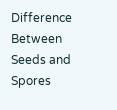Difference Between Seeds and Spores